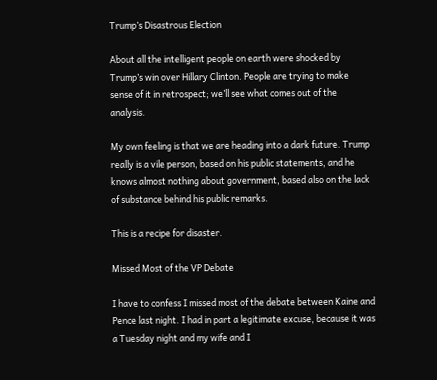Trump’s Disastrous Election

About all the intelligent people on earth were shocked by Trump’s win over Hillary Clinton. People are trying to make sense of it in retrospect; we’ll see what comes out of the analysis.

My own feeling is that we are heading into a dark future. Trump really is a vile person, based on his public statements, and he knows almost nothing about government, based also on the lack of substance behind his public remarks.

This is a recipe for disaster.

Missed Most of the VP Debate

I have to confess I missed most of the debate between Kaine and Pence last night. I had in part a legitimate excuse, because it was a Tuesday night and my wife and I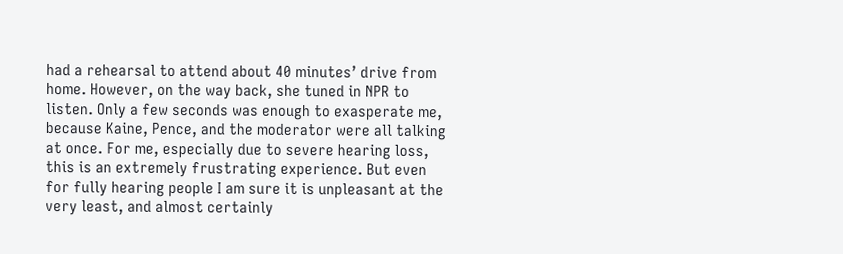had a rehearsal to attend about 40 minutes’ drive from home. However, on the way back, she tuned in NPR to listen. Only a few seconds was enough to exasperate me, because Kaine, Pence, and the moderator were all talking at once. For me, especially due to severe hearing loss, this is an extremely frustrating experience. But even for fully hearing people I am sure it is unpleasant at the very least, and almost certainly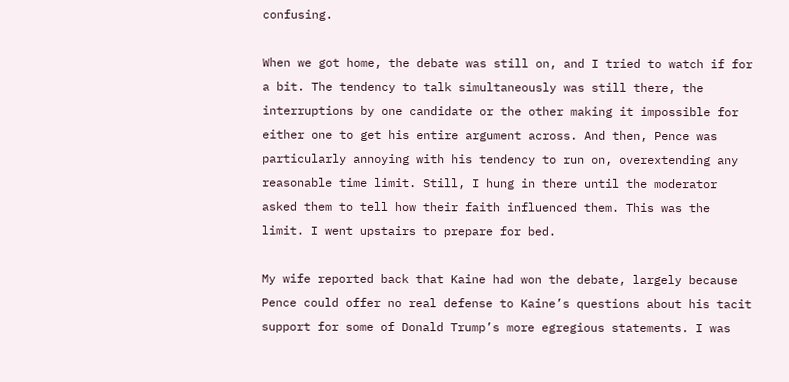confusing.

When we got home, the debate was still on, and I tried to watch if for a bit. The tendency to talk simultaneously was still there, the interruptions by one candidate or the other making it impossible for either one to get his entire argument across. And then, Pence was particularly annoying with his tendency to run on, overextending any reasonable time limit. Still, I hung in there until the moderator asked them to tell how their faith influenced them. This was the limit. I went upstairs to prepare for bed.

My wife reported back that Kaine had won the debate, largely because Pence could offer no real defense to Kaine’s questions about his tacit support for some of Donald Trump’s more egregious statements. I was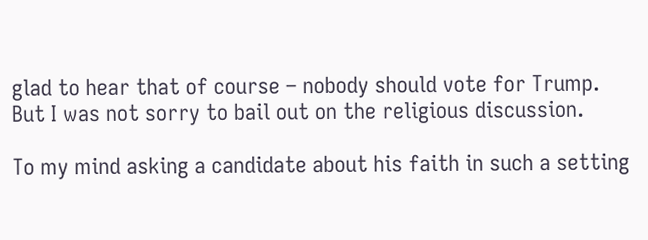glad to hear that of course – nobody should vote for Trump. But I was not sorry to bail out on the religious discussion.

To my mind asking a candidate about his faith in such a setting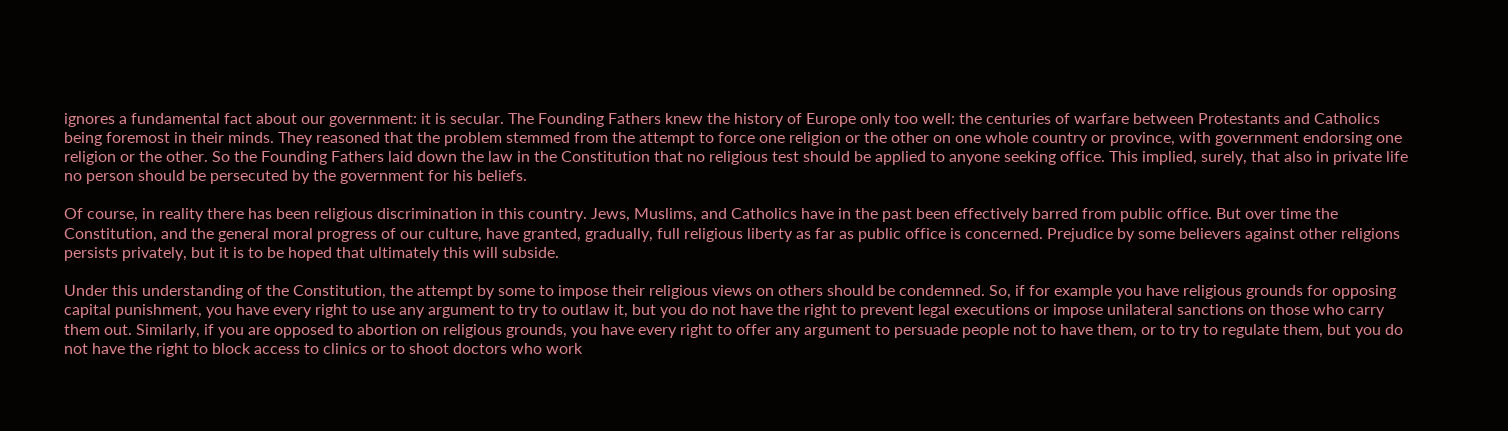ignores a fundamental fact about our government: it is secular. The Founding Fathers knew the history of Europe only too well: the centuries of warfare between Protestants and Catholics being foremost in their minds. They reasoned that the problem stemmed from the attempt to force one religion or the other on one whole country or province, with government endorsing one religion or the other. So the Founding Fathers laid down the law in the Constitution that no religious test should be applied to anyone seeking office. This implied, surely, that also in private life no person should be persecuted by the government for his beliefs.

Of course, in reality there has been religious discrimination in this country. Jews, Muslims, and Catholics have in the past been effectively barred from public office. But over time the Constitution, and the general moral progress of our culture, have granted, gradually, full religious liberty as far as public office is concerned. Prejudice by some believers against other religions persists privately, but it is to be hoped that ultimately this will subside.

Under this understanding of the Constitution, the attempt by some to impose their religious views on others should be condemned. So, if for example you have religious grounds for opposing capital punishment, you have every right to use any argument to try to outlaw it, but you do not have the right to prevent legal executions or impose unilateral sanctions on those who carry them out. Similarly, if you are opposed to abortion on religious grounds, you have every right to offer any argument to persuade people not to have them, or to try to regulate them, but you do not have the right to block access to clinics or to shoot doctors who work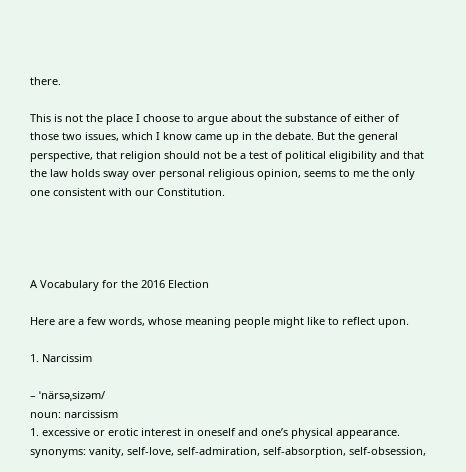there.

This is not the place I choose to argue about the substance of either of those two issues, which I know came up in the debate. But the general perspective, that religion should not be a test of political eligibility and that the law holds sway over personal religious opinion, seems to me the only one consistent with our Constitution.




A Vocabulary for the 2016 Election

Here are a few words, whose meaning people might like to reflect upon.

1. Narcissim

– ˈnärsəˌsizəm/
noun: narcissism
1. excessive or erotic interest in oneself and one’s physical appearance.
synonyms: vanity, self-love, self-admiration, self-absorption, self-obsession,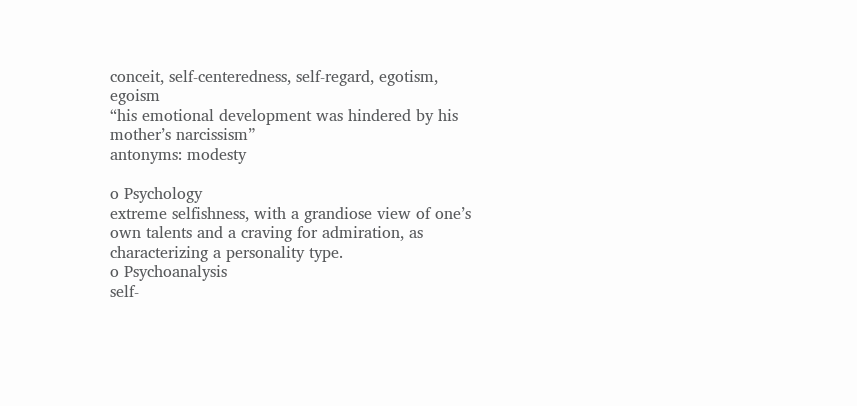conceit, self-centeredness, self-regard, egotism, egoism
“his emotional development was hindered by his mother’s narcissism”
antonyms: modesty

o Psychology
extreme selfishness, with a grandiose view of one’s own talents and a craving for admiration, as characterizing a personality type.
o Psychoanalysis
self-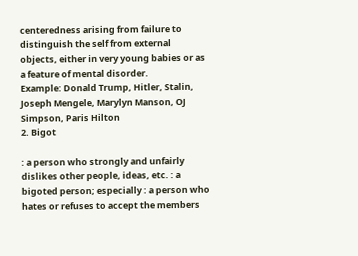centeredness arising from failure to distinguish the self from external objects, either in very young babies or as a feature of mental disorder.
Example: Donald Trump, Hitler, Stalin, Joseph Mengele, Marylyn Manson, OJ Simpson, Paris Hilton
2. Bigot

: a person who strongly and unfairly dislikes other people, ideas, etc. : a bigoted person; especially : a person who hates or refuses to accept the members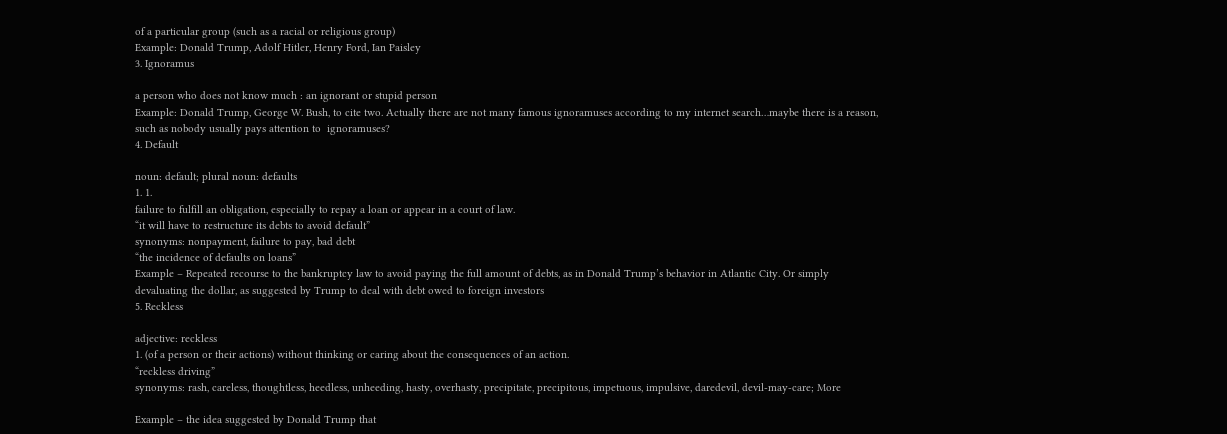of a particular group (such as a racial or religious group)
Example: Donald Trump, Adolf Hitler, Henry Ford, Ian Paisley
3. Ignoramus

a person who does not know much : an ignorant or stupid person
Example: Donald Trump, George W. Bush, to cite two. Actually there are not many famous ignoramuses according to my internet search…maybe there is a reason, such as nobody usually pays attention to  ignoramuses?
4. Default

noun: default; plural noun: defaults
1. 1.
failure to fulfill an obligation, especially to repay a loan or appear in a court of law.
“it will have to restructure its debts to avoid default”
synonyms: nonpayment, failure to pay, bad debt
“the incidence of defaults on loans”
Example – Repeated recourse to the bankruptcy law to avoid paying the full amount of debts, as in Donald Trump’s behavior in Atlantic City. Or simply devaluating the dollar, as suggested by Trump to deal with debt owed to foreign investors
5. Reckless

adjective: reckless
1. (of a person or their actions) without thinking or caring about the consequences of an action.
“reckless driving”
synonyms: rash, careless, thoughtless, heedless, unheeding, hasty, overhasty, precipitate, precipitous, impetuous, impulsive, daredevil, devil-may-care; More

Example – the idea suggested by Donald Trump that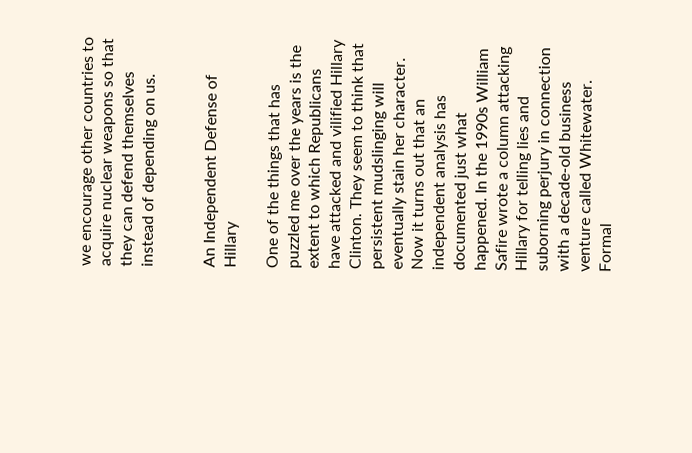we encourage other countries to acquire nuclear weapons so that they can defend themselves instead of depending on us.


An Independent Defense of Hillary

One of the things that has puzzled me over the years is the extent to which Republicans have attacked and vilified Hillary Clinton. They seem to think that persistent mudslinging will eventually stain her character. Now it turns out that an independent analysis has documented just what happened. In the 1990s William Safire wrote a column attacking Hillary for telling lies and suborning perjury in connection with a decade-old business venture called Whitewater. Formal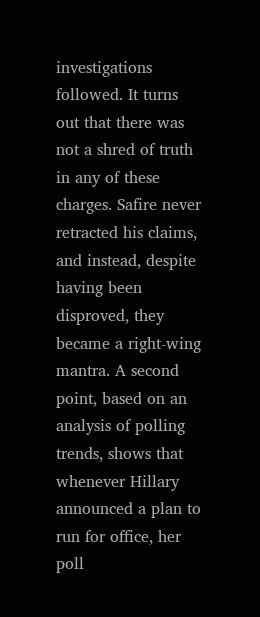investigations followed. It turns out that there was not a shred of truth in any of these charges. Safire never retracted his claims, and instead, despite having been disproved, they became a right-wing mantra. A second point, based on an analysis of polling trends, shows that whenever Hillary announced a plan to run for office, her poll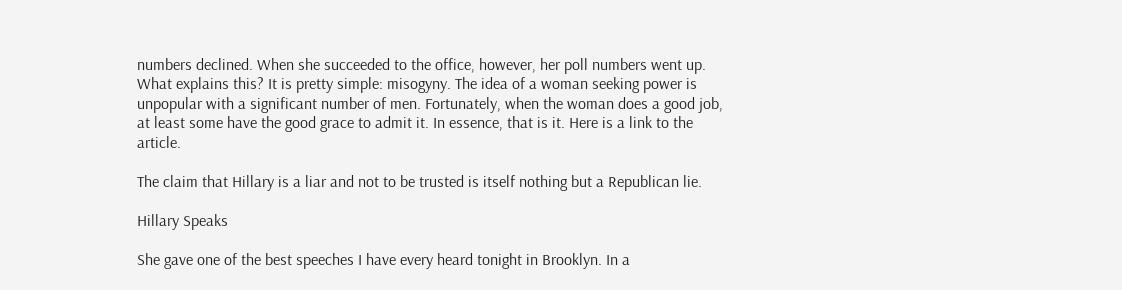numbers declined. When she succeeded to the office, however, her poll numbers went up. What explains this? It is pretty simple: misogyny. The idea of a woman seeking power is unpopular with a significant number of men. Fortunately, when the woman does a good job, at least some have the good grace to admit it. In essence, that is it. Here is a link to the article.

The claim that Hillary is a liar and not to be trusted is itself nothing but a Republican lie.

Hillary Speaks

She gave one of the best speeches I have every heard tonight in Brooklyn. In a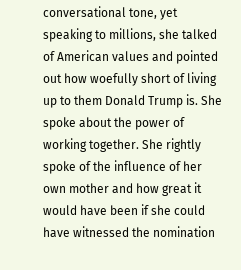conversational tone, yet speaking to millions, she talked of American values and pointed out how woefully short of living up to them Donald Trump is. She spoke about the power of working together. She rightly spoke of the influence of her own mother and how great it would have been if she could have witnessed the nomination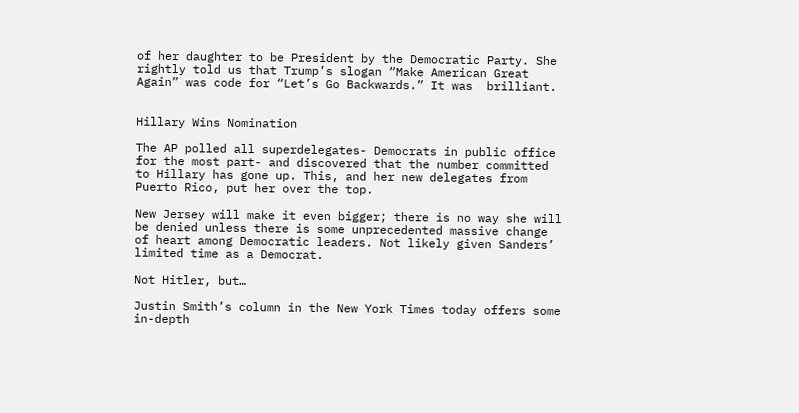of her daughter to be President by the Democratic Party. She rightly told us that Trump’s slogan “Make American Great Again” was code for “Let’s Go Backwards.” It was  brilliant.


Hillary Wins Nomination

The AP polled all superdelegates- Democrats in public office for the most part- and discovered that the number committed to Hillary has gone up. This, and her new delegates from Puerto Rico, put her over the top.

New Jersey will make it even bigger; there is no way she will be denied unless there is some unprecedented massive change of heart among Democratic leaders. Not likely given Sanders’ limited time as a Democrat.

Not Hitler, but…

Justin Smith’s column in the New York Times today offers some in-depth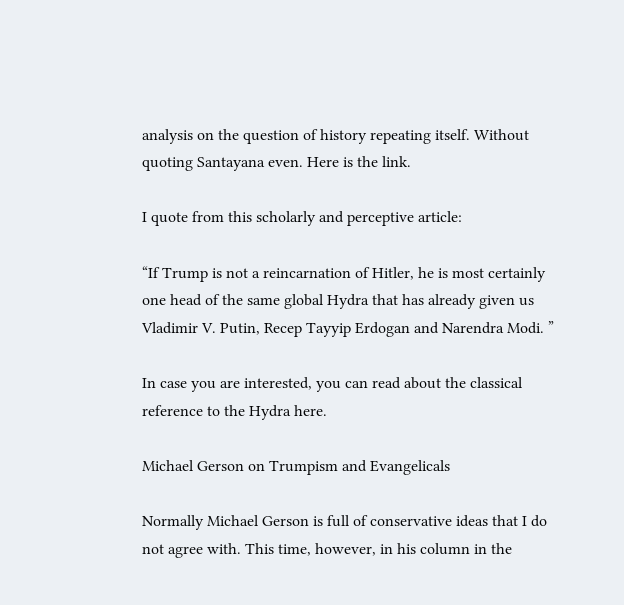analysis on the question of history repeating itself. Without quoting Santayana even. Here is the link.

I quote from this scholarly and perceptive article:

“If Trump is not a reincarnation of Hitler, he is most certainly one head of the same global Hydra that has already given us Vladimir V. Putin, Recep Tayyip Erdogan and Narendra Modi. ”

In case you are interested, you can read about the classical reference to the Hydra here.

Michael Gerson on Trumpism and Evangelicals

Normally Michael Gerson is full of conservative ideas that I do not agree with. This time, however, in his column in the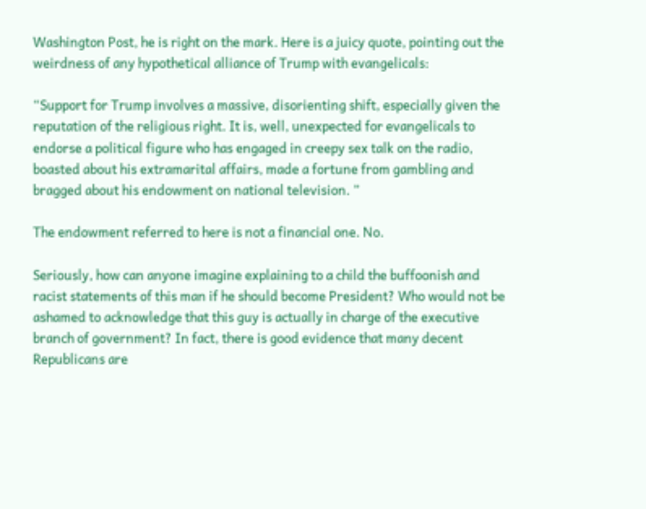Washington Post, he is right on the mark. Here is a juicy quote, pointing out the weirdness of any hypothetical alliance of Trump with evangelicals:

“Support for Trump involves a massive, disorienting shift, especially given the reputation of the religious right. It is, well, unexpected for evangelicals to endorse a political figure who has engaged in creepy sex talk on the radio, boasted about his extramarital affairs, made a fortune from gambling and bragged about his endowment on national television. ”

The endowment referred to here is not a financial one. No.

Seriously, how can anyone imagine explaining to a child the buffoonish and racist statements of this man if he should become President? Who would not be ashamed to acknowledge that this guy is actually in charge of the executive branch of government? In fact, there is good evidence that many decent Republicans are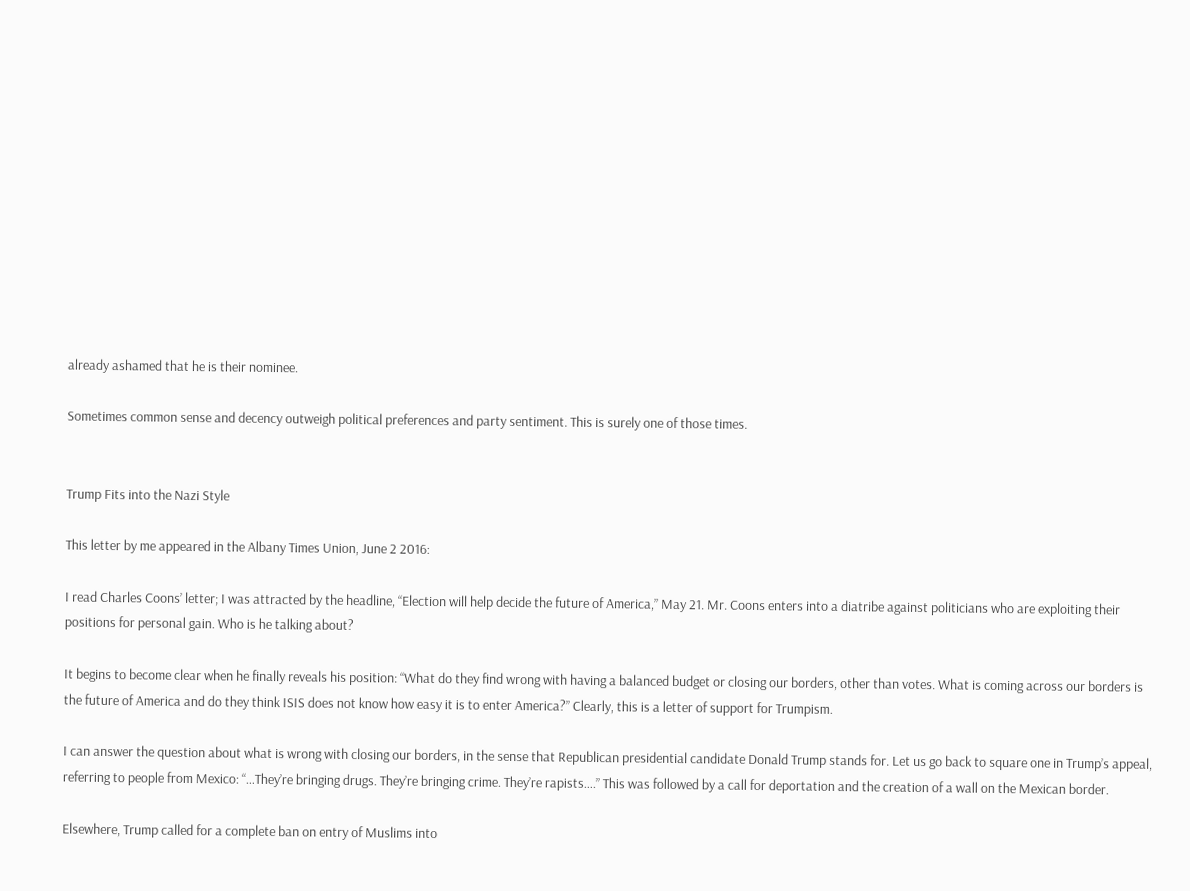already ashamed that he is their nominee.

Sometimes common sense and decency outweigh political preferences and party sentiment. This is surely one of those times.


Trump Fits into the Nazi Style

This letter by me appeared in the Albany Times Union, June 2 2016:

I read Charles Coons’ letter; I was attracted by the headline, “Election will help decide the future of America,” May 21. Mr. Coons enters into a diatribe against politicians who are exploiting their positions for personal gain. Who is he talking about?

It begins to become clear when he finally reveals his position: “What do they find wrong with having a balanced budget or closing our borders, other than votes. What is coming across our borders is the future of America and do they think ISIS does not know how easy it is to enter America?” Clearly, this is a letter of support for Trumpism.

I can answer the question about what is wrong with closing our borders, in the sense that Republican presidential candidate Donald Trump stands for. Let us go back to square one in Trump’s appeal, referring to people from Mexico: “…They’re bringing drugs. They’re bringing crime. They’re rapists….” This was followed by a call for deportation and the creation of a wall on the Mexican border.

Elsewhere, Trump called for a complete ban on entry of Muslims into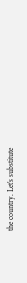the country. Let’s substitute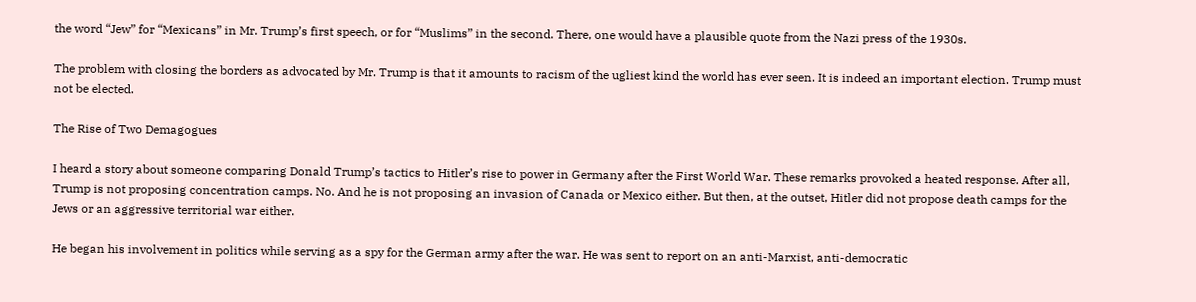the word “Jew” for “Mexicans” in Mr. Trump’s first speech, or for “Muslims” in the second. There, one would have a plausible quote from the Nazi press of the 1930s.

The problem with closing the borders as advocated by Mr. Trump is that it amounts to racism of the ugliest kind the world has ever seen. It is indeed an important election. Trump must not be elected.

The Rise of Two Demagogues

I heard a story about someone comparing Donald Trump’s tactics to Hitler’s rise to power in Germany after the First World War. These remarks provoked a heated response. After all, Trump is not proposing concentration camps. No. And he is not proposing an invasion of Canada or Mexico either. But then, at the outset, Hitler did not propose death camps for the Jews or an aggressive territorial war either.

He began his involvement in politics while serving as a spy for the German army after the war. He was sent to report on an anti-Marxist, anti-democratic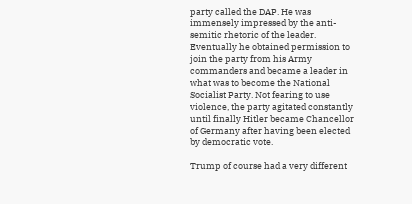party called the DAP. He was immensely impressed by the anti-semitic rhetoric of the leader. Eventually he obtained permission to join the party from his Army commanders and became a leader in what was to become the National Socialist Party. Not fearing to use violence, the party agitated constantly until finally Hitler became Chancellor of Germany after having been elected by democratic vote.

Trump of course had a very different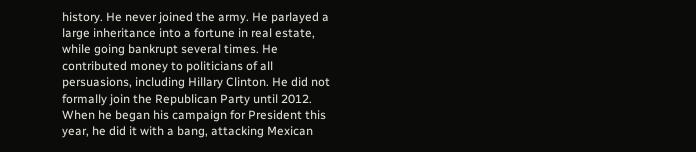history. He never joined the army. He parlayed a large inheritance into a fortune in real estate, while going bankrupt several times. He contributed money to politicians of all persuasions, including Hillary Clinton. He did not formally join the Republican Party until 2012. When he began his campaign for President this year, he did it with a bang, attacking Mexican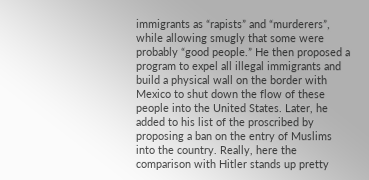immigrants as “rapists” and “murderers”, while allowing smugly that some were probably “good people.” He then proposed a program to expel all illegal immigrants and build a physical wall on the border with Mexico to shut down the flow of these people into the United States. Later, he added to his list of the proscribed by proposing a ban on the entry of Muslims into the country. Really, here the comparison with Hitler stands up pretty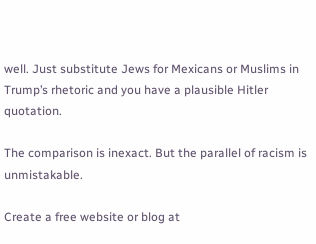well. Just substitute Jews for Mexicans or Muslims in Trump’s rhetoric and you have a plausible Hitler quotation.

The comparison is inexact. But the parallel of racism is unmistakable.

Create a free website or blog at